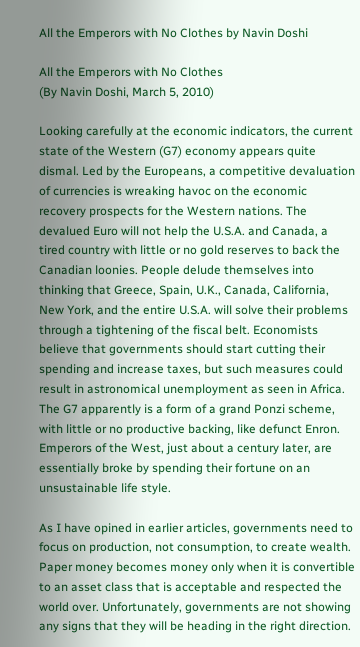All the Emperors with No Clothes by Navin Doshi

All the Emperors with No Clothes
(By Navin Doshi, March 5, 2010)

Looking carefully at the economic indicators, the current state of the Western (G7) economy appears quite dismal. Led by the Europeans, a competitive devaluation of currencies is wreaking havoc on the economic recovery prospects for the Western nations. The devalued Euro will not help the U.S.A. and Canada, a tired country with little or no gold reserves to back the Canadian loonies. People delude themselves into thinking that Greece, Spain, U.K., Canada, California, New York, and the entire U.S.A. will solve their problems through a tightening of the fiscal belt. Economists believe that governments should start cutting their spending and increase taxes, but such measures could result in astronomical unemployment as seen in Africa. The G7 apparently is a form of a grand Ponzi scheme, with little or no productive backing, like defunct Enron. Emperors of the West, just about a century later, are essentially broke by spending their fortune on an unsustainable life style.

As I have opined in earlier articles, governments need to focus on production, not consumption, to create wealth. Paper money becomes money only when it is convertible to an asset class that is acceptable and respected the world over. Unfortunately, governments are not showing any signs that they will be heading in the right direction.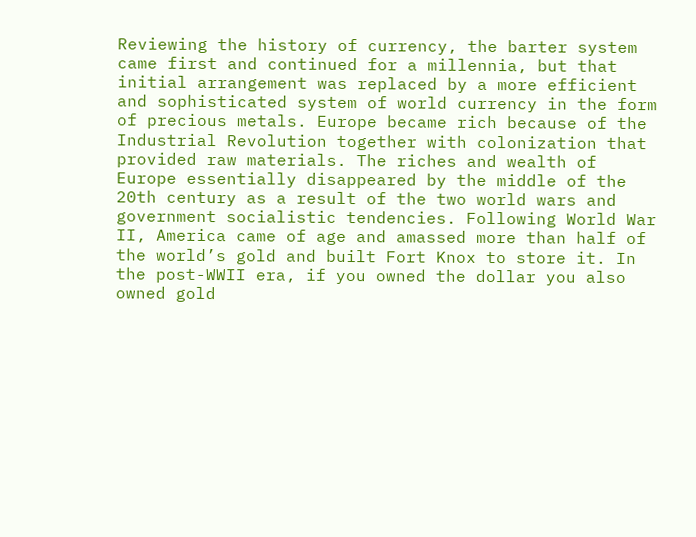Reviewing the history of currency, the barter system came first and continued for a millennia, but that initial arrangement was replaced by a more efficient and sophisticated system of world currency in the form of precious metals. Europe became rich because of the Industrial Revolution together with colonization that provided raw materials. The riches and wealth of Europe essentially disappeared by the middle of the 20th century as a result of the two world wars and government socialistic tendencies. Following World War II, America came of age and amassed more than half of the world’s gold and built Fort Knox to store it. In the post-WWII era, if you owned the dollar you also owned gold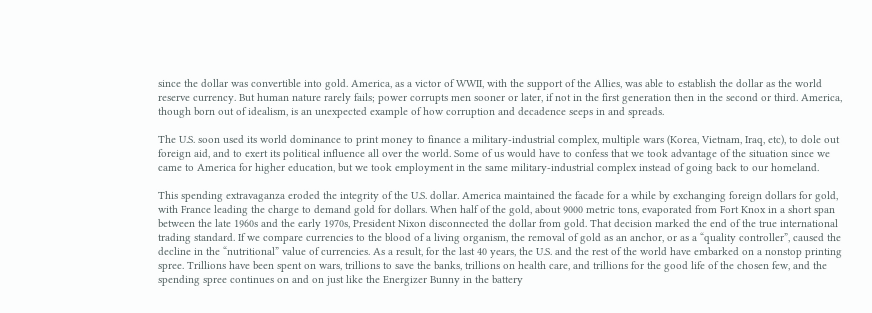since the dollar was convertible into gold. America, as a victor of WWII, with the support of the Allies, was able to establish the dollar as the world reserve currency. But human nature rarely fails; power corrupts men sooner or later, if not in the first generation then in the second or third. America, though born out of idealism, is an unexpected example of how corruption and decadence seeps in and spreads.

The U.S. soon used its world dominance to print money to finance a military-industrial complex, multiple wars (Korea, Vietnam, Iraq, etc), to dole out foreign aid, and to exert its political influence all over the world. Some of us would have to confess that we took advantage of the situation since we came to America for higher education, but we took employment in the same military-industrial complex instead of going back to our homeland.

This spending extravaganza eroded the integrity of the U.S. dollar. America maintained the facade for a while by exchanging foreign dollars for gold, with France leading the charge to demand gold for dollars. When half of the gold, about 9000 metric tons, evaporated from Fort Knox in a short span between the late 1960s and the early 1970s, President Nixon disconnected the dollar from gold. That decision marked the end of the true international trading standard. If we compare currencies to the blood of a living organism, the removal of gold as an anchor, or as a “quality controller”, caused the decline in the “nutritional” value of currencies. As a result, for the last 40 years, the U.S. and the rest of the world have embarked on a nonstop printing spree. Trillions have been spent on wars, trillions to save the banks, trillions on health care, and trillions for the good life of the chosen few, and the spending spree continues on and on just like the Energizer Bunny in the battery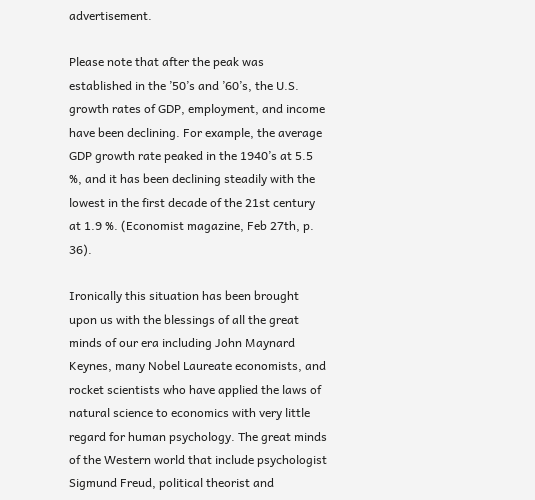advertisement.

Please note that after the peak was established in the ’50’s and ’60’s, the U.S. growth rates of GDP, employment, and income have been declining. For example, the average GDP growth rate peaked in the 1940’s at 5.5 %, and it has been declining steadily with the lowest in the first decade of the 21st century at 1.9 %. (Economist magazine, Feb 27th, p. 36).

Ironically this situation has been brought upon us with the blessings of all the great minds of our era including John Maynard Keynes, many Nobel Laureate economists, and rocket scientists who have applied the laws of natural science to economics with very little regard for human psychology. The great minds of the Western world that include psychologist Sigmund Freud, political theorist and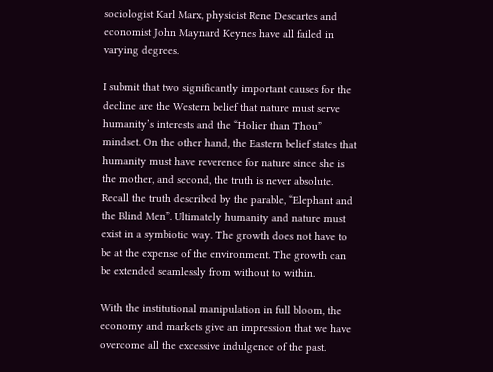sociologist Karl Marx, physicist Rene Descartes and economist John Maynard Keynes have all failed in varying degrees.

I submit that two significantly important causes for the decline are the Western belief that nature must serve humanity’s interests and the “Holier than Thou” mindset. On the other hand, the Eastern belief states that humanity must have reverence for nature since she is the mother, and second, the truth is never absolute. Recall the truth described by the parable, “Elephant and the Blind Men”. Ultimately humanity and nature must exist in a symbiotic way. The growth does not have to be at the expense of the environment. The growth can be extended seamlessly from without to within.

With the institutional manipulation in full bloom, the economy and markets give an impression that we have overcome all the excessive indulgence of the past.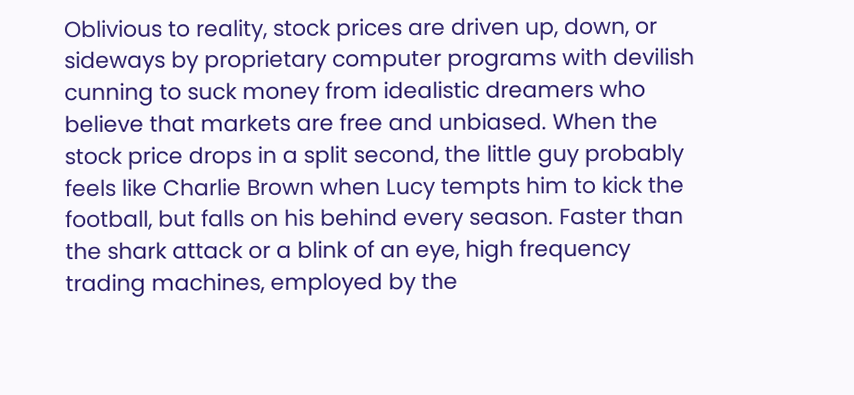Oblivious to reality, stock prices are driven up, down, or sideways by proprietary computer programs with devilish cunning to suck money from idealistic dreamers who believe that markets are free and unbiased. When the stock price drops in a split second, the little guy probably feels like Charlie Brown when Lucy tempts him to kick the football, but falls on his behind every season. Faster than the shark attack or a blink of an eye, high frequency trading machines, employed by the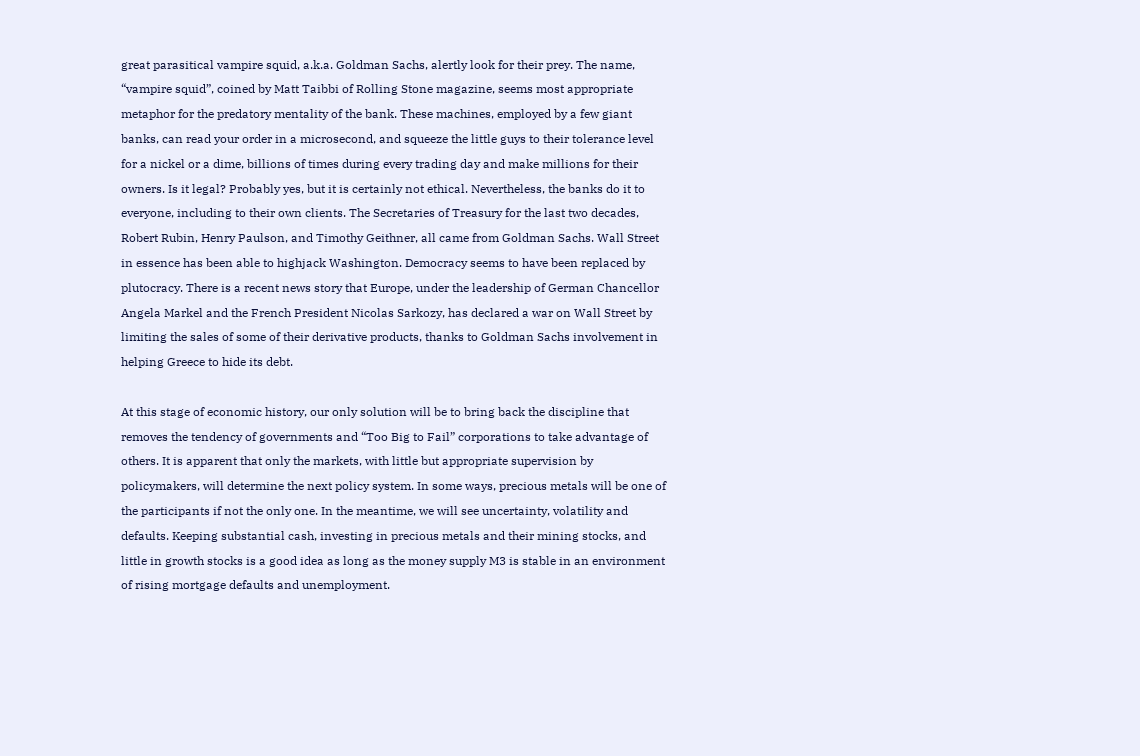great parasitical vampire squid, a.k.a. Goldman Sachs, alertly look for their prey. The name, “vampire squid”, coined by Matt Taibbi of Rolling Stone magazine, seems most appropriate metaphor for the predatory mentality of the bank. These machines, employed by a few giant banks, can read your order in a microsecond, and squeeze the little guys to their tolerance level for a nickel or a dime, billions of times during every trading day and make millions for their owners. Is it legal? Probably yes, but it is certainly not ethical. Nevertheless, the banks do it to everyone, including to their own clients. The Secretaries of Treasury for the last two decades, Robert Rubin, Henry Paulson, and Timothy Geithner, all came from Goldman Sachs. Wall Street in essence has been able to highjack Washington. Democracy seems to have been replaced by plutocracy. There is a recent news story that Europe, under the leadership of German Chancellor Angela Markel and the French President Nicolas Sarkozy, has declared a war on Wall Street by limiting the sales of some of their derivative products, thanks to Goldman Sachs involvement in helping Greece to hide its debt.

At this stage of economic history, our only solution will be to bring back the discipline that removes the tendency of governments and “Too Big to Fail” corporations to take advantage of others. It is apparent that only the markets, with little but appropriate supervision by policymakers, will determine the next policy system. In some ways, precious metals will be one of the participants if not the only one. In the meantime, we will see uncertainty, volatility and defaults. Keeping substantial cash, investing in precious metals and their mining stocks, and little in growth stocks is a good idea as long as the money supply M3 is stable in an environment of rising mortgage defaults and unemployment.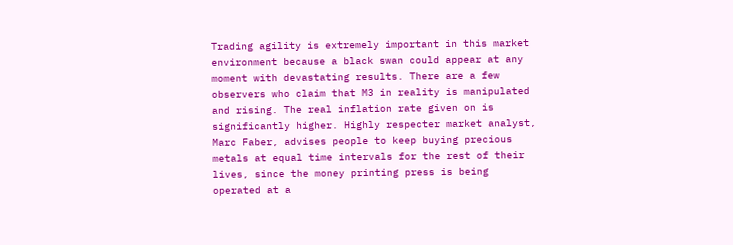Trading agility is extremely important in this market environment because a black swan could appear at any moment with devastating results. There are a few observers who claim that M3 in reality is manipulated and rising. The real inflation rate given on is significantly higher. Highly respecter market analyst, Marc Faber, advises people to keep buying precious metals at equal time intervals for the rest of their lives, since the money printing press is being operated at a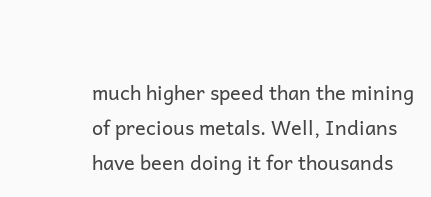much higher speed than the mining of precious metals. Well, Indians have been doing it for thousands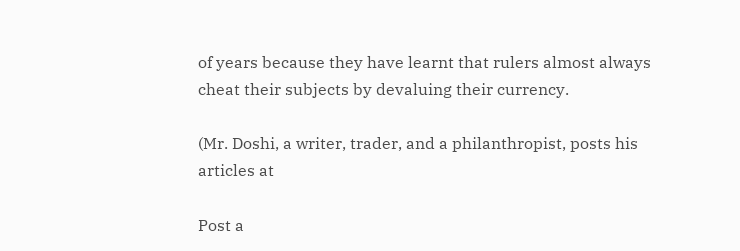of years because they have learnt that rulers almost always cheat their subjects by devaluing their currency.

(Mr. Doshi, a writer, trader, and a philanthropist, posts his articles at

Post a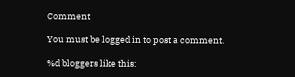Comment

You must be logged in to post a comment.

%d bloggers like this: